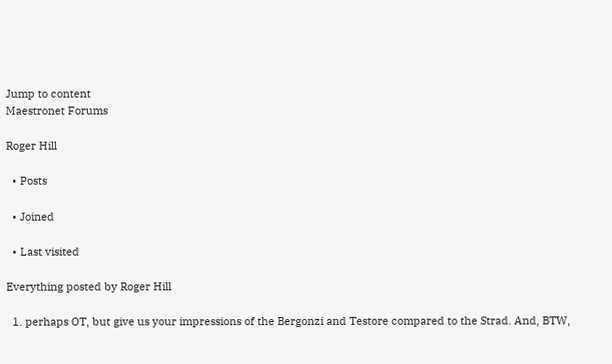Jump to content
Maestronet Forums

Roger Hill

  • Posts

  • Joined

  • Last visited

Everything posted by Roger Hill

  1. perhaps OT, but give us your impressions of the Bergonzi and Testore compared to the Strad. And, BTW,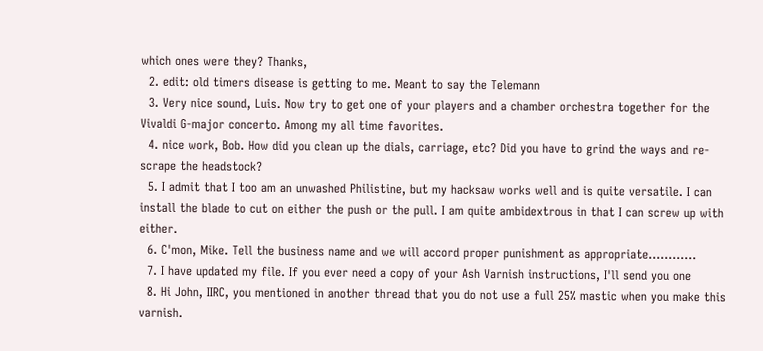which ones were they? Thanks,
  2. edit: old timers disease is getting to me. Meant to say the Telemann
  3. Very nice sound, Luis. Now try to get one of your players and a chamber orchestra together for the Vivaldi G-major concerto. Among my all time favorites.
  4. nice work, Bob. How did you clean up the dials, carriage, etc? Did you have to grind the ways and re-scrape the headstock?
  5. I admit that I too am an unwashed Philistine, but my hacksaw works well and is quite versatile. I can install the blade to cut on either the push or the pull. I am quite ambidextrous in that I can screw up with either.
  6. C'mon, Mike. Tell the business name and we will accord proper punishment as appropriate............
  7. I have updated my file. If you ever need a copy of your Ash Varnish instructions, I'll send you one
  8. Hi John, IIRC, you mentioned in another thread that you do not use a full 25% mastic when you make this varnish.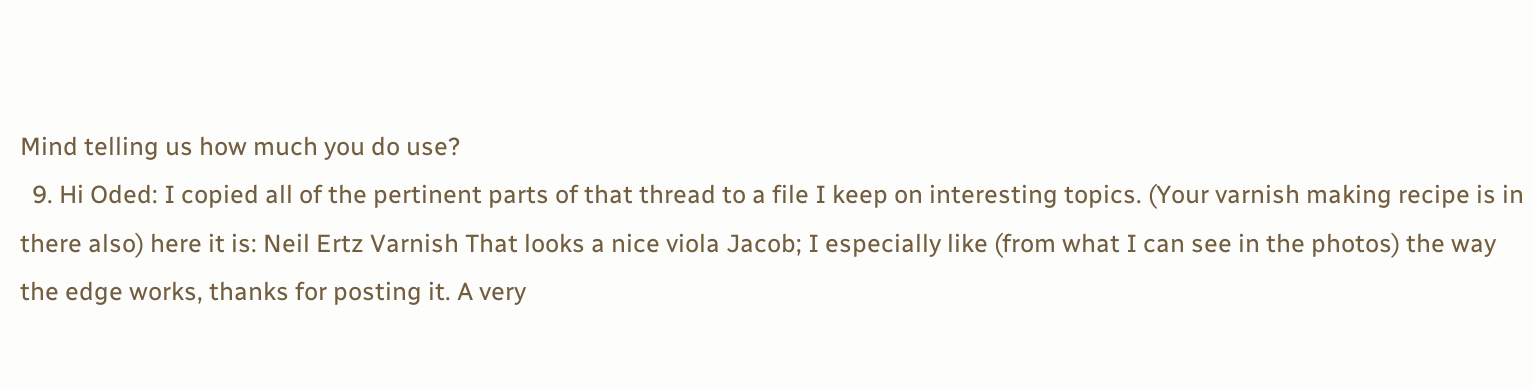Mind telling us how much you do use?
  9. Hi Oded: I copied all of the pertinent parts of that thread to a file I keep on interesting topics. (Your varnish making recipe is in there also) here it is: Neil Ertz Varnish That looks a nice viola Jacob; I especially like (from what I can see in the photos) the way the edge works, thanks for posting it. A very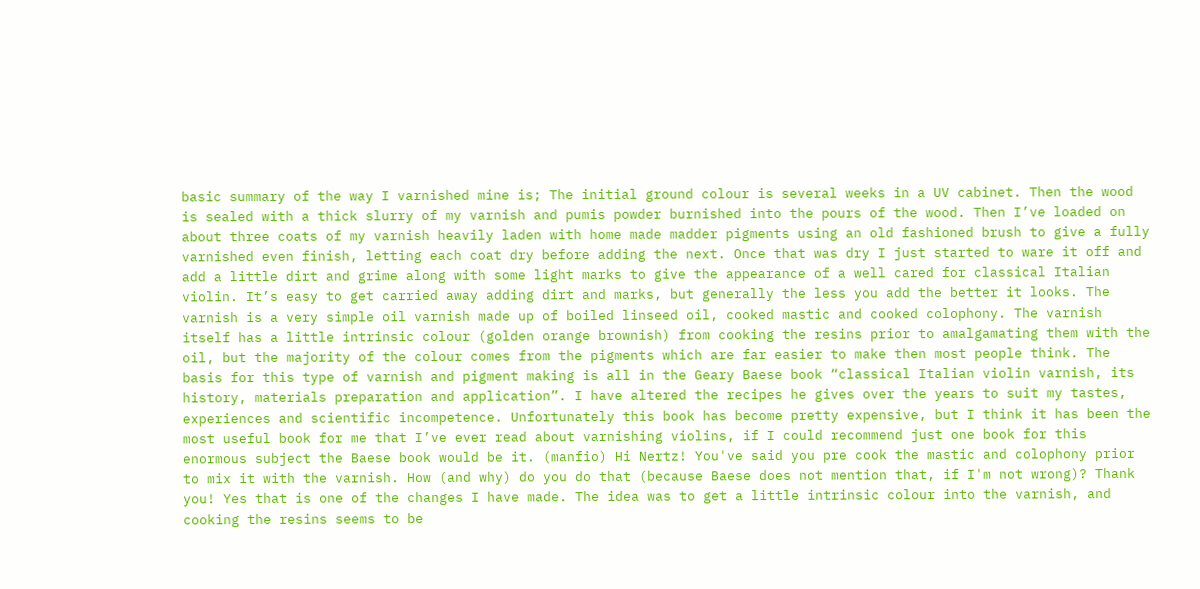basic summary of the way I varnished mine is; The initial ground colour is several weeks in a UV cabinet. Then the wood is sealed with a thick slurry of my varnish and pumis powder burnished into the pours of the wood. Then I’ve loaded on about three coats of my varnish heavily laden with home made madder pigments using an old fashioned brush to give a fully varnished even finish, letting each coat dry before adding the next. Once that was dry I just started to ware it off and add a little dirt and grime along with some light marks to give the appearance of a well cared for classical Italian violin. It’s easy to get carried away adding dirt and marks, but generally the less you add the better it looks. The varnish is a very simple oil varnish made up of boiled linseed oil, cooked mastic and cooked colophony. The varnish itself has a little intrinsic colour (golden orange brownish) from cooking the resins prior to amalgamating them with the oil, but the majority of the colour comes from the pigments which are far easier to make then most people think. The basis for this type of varnish and pigment making is all in the Geary Baese book “classical Italian violin varnish, its history, materials preparation and application”. I have altered the recipes he gives over the years to suit my tastes, experiences and scientific incompetence. Unfortunately this book has become pretty expensive, but I think it has been the most useful book for me that I’ve ever read about varnishing violins, if I could recommend just one book for this enormous subject the Baese book would be it. (manfio) Hi Nertz! You've said you pre cook the mastic and colophony prior to mix it with the varnish. How (and why) do you do that (because Baese does not mention that, if I'm not wrong)? Thank you! Yes that is one of the changes I have made. The idea was to get a little intrinsic colour into the varnish, and cooking the resins seems to be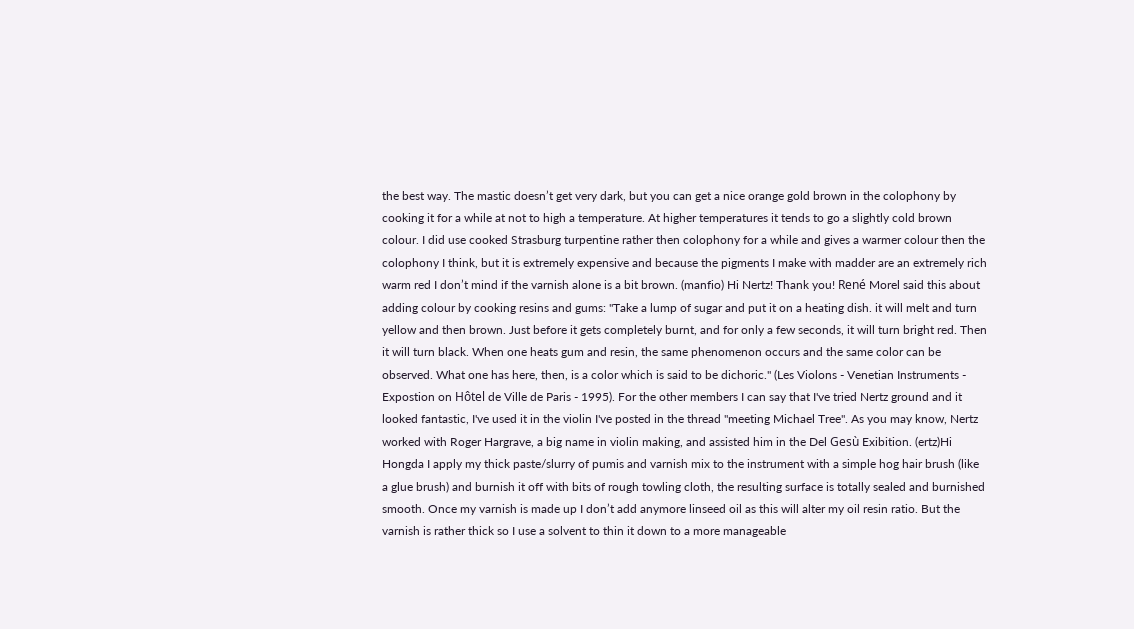the best way. The mastic doesn’t get very dark, but you can get a nice orange gold brown in the colophony by cooking it for a while at not to high a temperature. At higher temperatures it tends to go a slightly cold brown colour. I did use cooked Strasburg turpentine rather then colophony for a while and gives a warmer colour then the colophony I think, but it is extremely expensive and because the pigments I make with madder are an extremely rich warm red I don’t mind if the varnish alone is a bit brown. (manfio) Hi Nertz! Thank you! René Morel said this about adding colour by cooking resins and gums: "Take a lump of sugar and put it on a heating dish. it will melt and turn yellow and then brown. Just before it gets completely burnt, and for only a few seconds, it will turn bright red. Then it will turn black. When one heats gum and resin, the same phenomenon occurs and the same color can be observed. What one has here, then, is a color which is said to be dichoric." (Les Violons - Venetian Instruments - Expostion on Hôtel de Ville de Paris - 1995). For the other members I can say that I've tried Nertz ground and it looked fantastic, I've used it in the violin I've posted in the thread "meeting Michael Tree". As you may know, Nertz worked with Roger Hargrave, a big name in violin making, and assisted him in the Del Gesù Exibition. (ertz)Hi Hongda I apply my thick paste/slurry of pumis and varnish mix to the instrument with a simple hog hair brush (like a glue brush) and burnish it off with bits of rough towling cloth, the resulting surface is totally sealed and burnished smooth. Once my varnish is made up I don’t add anymore linseed oil as this will alter my oil resin ratio. But the varnish is rather thick so I use a solvent to thin it down to a more manageable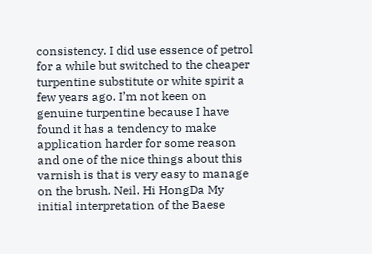consistency. I did use essence of petrol for a while but switched to the cheaper turpentine substitute or white spirit a few years ago. I’m not keen on genuine turpentine because I have found it has a tendency to make application harder for some reason and one of the nice things about this varnish is that is very easy to manage on the brush. Neil. Hi HongDa My initial interpretation of the Baese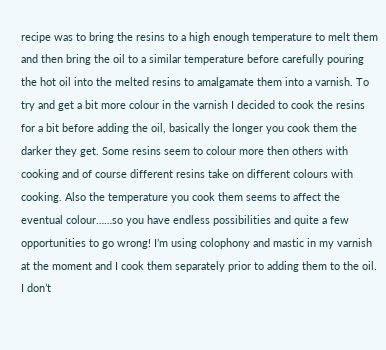recipe was to bring the resins to a high enough temperature to melt them and then bring the oil to a similar temperature before carefully pouring the hot oil into the melted resins to amalgamate them into a varnish. To try and get a bit more colour in the varnish I decided to cook the resins for a bit before adding the oil, basically the longer you cook them the darker they get. Some resins seem to colour more then others with cooking and of course different resins take on different colours with cooking. Also the temperature you cook them seems to affect the eventual colour……so you have endless possibilities and quite a few opportunities to go wrong! I’m using colophony and mastic in my varnish at the moment and I cook them separately prior to adding them to the oil. I don’t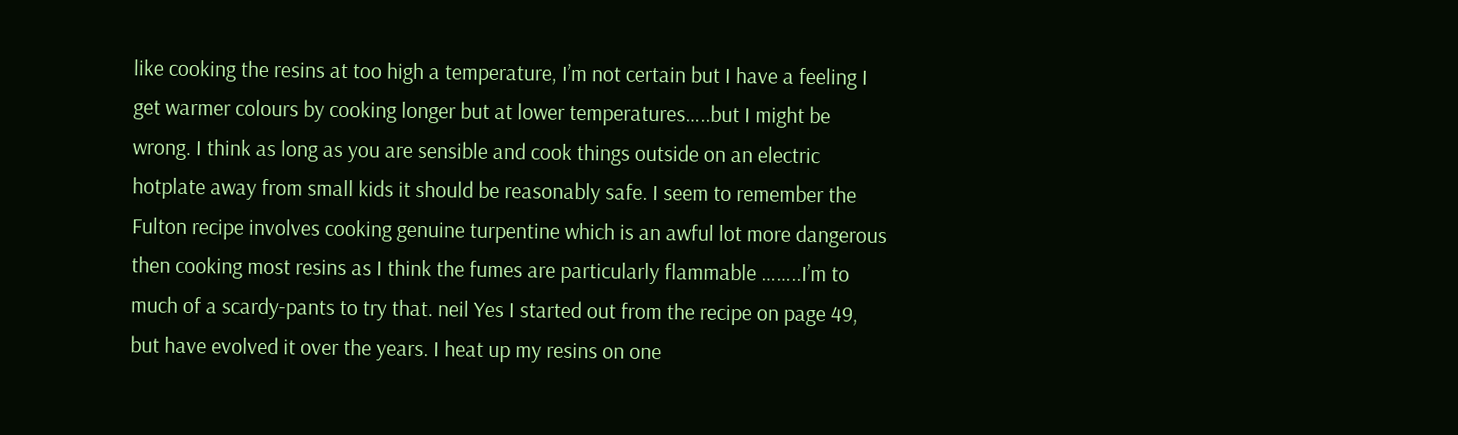like cooking the resins at too high a temperature, I’m not certain but I have a feeling I get warmer colours by cooking longer but at lower temperatures…..but I might be wrong. I think as long as you are sensible and cook things outside on an electric hotplate away from small kids it should be reasonably safe. I seem to remember the Fulton recipe involves cooking genuine turpentine which is an awful lot more dangerous then cooking most resins as I think the fumes are particularly flammable ……..I’m to much of a scardy-pants to try that. neil Yes I started out from the recipe on page 49, but have evolved it over the years. I heat up my resins on one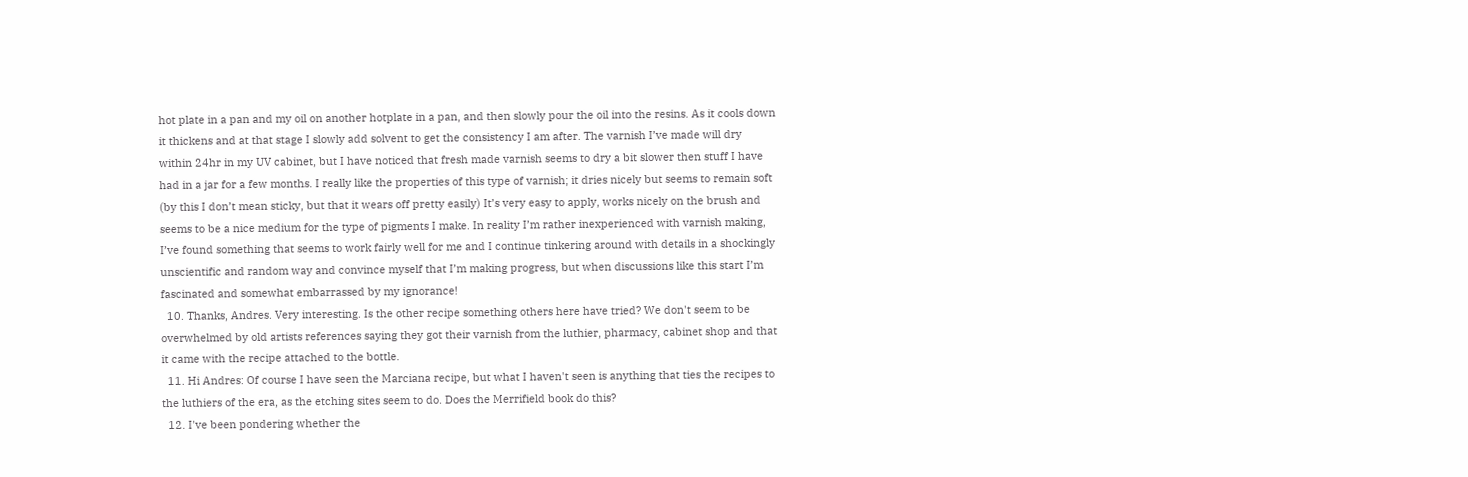hot plate in a pan and my oil on another hotplate in a pan, and then slowly pour the oil into the resins. As it cools down it thickens and at that stage I slowly add solvent to get the consistency I am after. The varnish I’ve made will dry within 24hr in my UV cabinet, but I have noticed that fresh made varnish seems to dry a bit slower then stuff I have had in a jar for a few months. I really like the properties of this type of varnish; it dries nicely but seems to remain soft (by this I don’t mean sticky, but that it wears off pretty easily) It’s very easy to apply, works nicely on the brush and seems to be a nice medium for the type of pigments I make. In reality I’m rather inexperienced with varnish making, I’ve found something that seems to work fairly well for me and I continue tinkering around with details in a shockingly unscientific and random way and convince myself that I’m making progress, but when discussions like this start I’m fascinated and somewhat embarrassed by my ignorance!
  10. Thanks, Andres. Very interesting. Is the other recipe something others here have tried? We don't seem to be overwhelmed by old artists references saying they got their varnish from the luthier, pharmacy, cabinet shop and that it came with the recipe attached to the bottle.
  11. Hi Andres: Of course I have seen the Marciana recipe, but what I haven't seen is anything that ties the recipes to the luthiers of the era, as the etching sites seem to do. Does the Merrifield book do this?
  12. I've been pondering whether the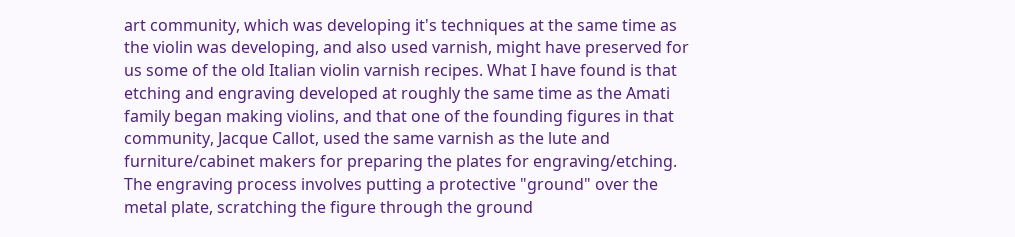art community, which was developing it's techniques at the same time as the violin was developing, and also used varnish, might have preserved for us some of the old Italian violin varnish recipes. What I have found is that etching and engraving developed at roughly the same time as the Amati family began making violins, and that one of the founding figures in that community, Jacque Callot, used the same varnish as the lute and furniture/cabinet makers for preparing the plates for engraving/etching. The engraving process involves putting a protective "ground" over the metal plate, scratching the figure through the ground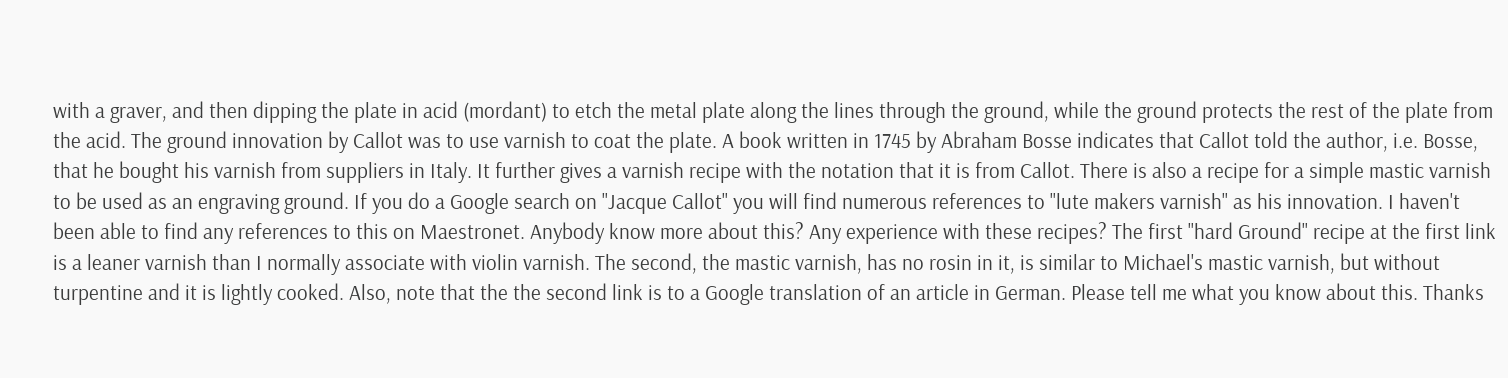with a graver, and then dipping the plate in acid (mordant) to etch the metal plate along the lines through the ground, while the ground protects the rest of the plate from the acid. The ground innovation by Callot was to use varnish to coat the plate. A book written in 1745 by Abraham Bosse indicates that Callot told the author, i.e. Bosse, that he bought his varnish from suppliers in Italy. It further gives a varnish recipe with the notation that it is from Callot. There is also a recipe for a simple mastic varnish to be used as an engraving ground. If you do a Google search on "Jacque Callot" you will find numerous references to "lute makers varnish" as his innovation. I haven't been able to find any references to this on Maestronet. Anybody know more about this? Any experience with these recipes? The first "hard Ground" recipe at the first link is a leaner varnish than I normally associate with violin varnish. The second, the mastic varnish, has no rosin in it, is similar to Michael's mastic varnish, but without turpentine and it is lightly cooked. Also, note that the the second link is to a Google translation of an article in German. Please tell me what you know about this. Thanks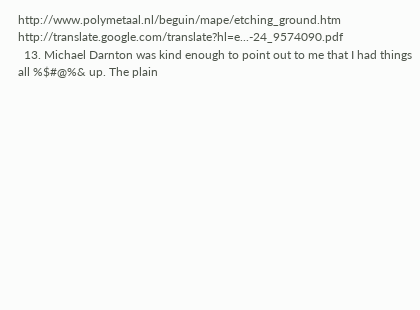http://www.polymetaal.nl/beguin/mape/etching_ground.htm http://translate.google.com/translate?hl=e...-24_9574090.pdf
  13. Michael Darnton was kind enough to point out to me that I had things all %$#@%& up. The plain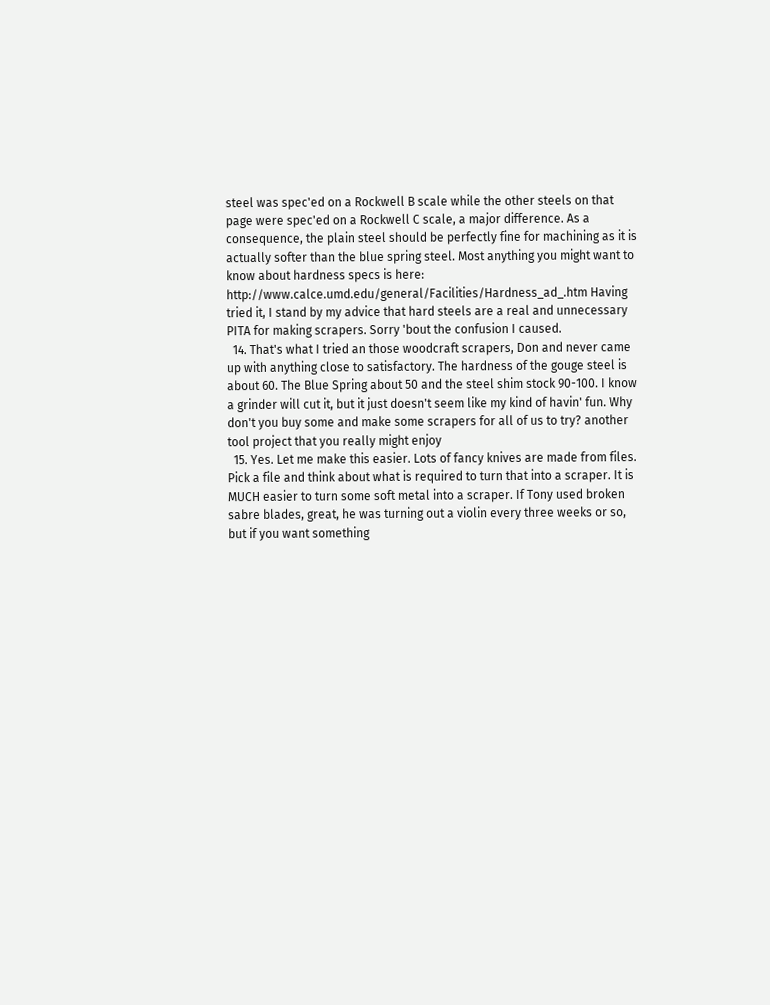steel was spec'ed on a Rockwell B scale while the other steels on that page were spec'ed on a Rockwell C scale, a major difference. As a consequence, the plain steel should be perfectly fine for machining as it is actually softer than the blue spring steel. Most anything you might want to know about hardness specs is here: http://www.calce.umd.edu/general/Facilities/Hardness_ad_.htm Having tried it, I stand by my advice that hard steels are a real and unnecessary PITA for making scrapers. Sorry 'bout the confusion I caused.
  14. That's what I tried an those woodcraft scrapers, Don and never came up with anything close to satisfactory. The hardness of the gouge steel is about 60. The Blue Spring about 50 and the steel shim stock 90-100. I know a grinder will cut it, but it just doesn't seem like my kind of havin' fun. Why don't you buy some and make some scrapers for all of us to try? another tool project that you really might enjoy
  15. Yes. Let me make this easier. Lots of fancy knives are made from files. Pick a file and think about what is required to turn that into a scraper. It is MUCH easier to turn some soft metal into a scraper. If Tony used broken sabre blades, great, he was turning out a violin every three weeks or so, but if you want something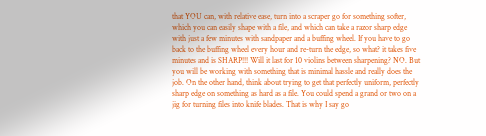that YOU can, with relative ease, turn into a scraper go for something softer, which you can easily shape with a file, and which can take a razor sharp edge with just a few minutes with sandpaper and a buffing wheel. If you have to go back to the buffing wheel every hour and re-turn the edge, so what? it takes five minutes and is SHARP!!! Will it last for 10 violins between sharpening? NO. But you will be working with something that is minimal hassle and really does the job. On the other hand, think about trying to get that perfectly uniform, perfectly sharp edge on something as hard as a file. You could spend a grand or two on a jig for turning files into knife blades. That is why I say go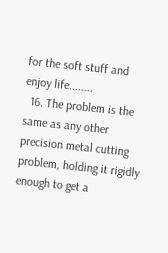for the soft stuff and enjoy life........
  16. The problem is the same as any other precision metal cutting problem, holding it rigidly enough to get a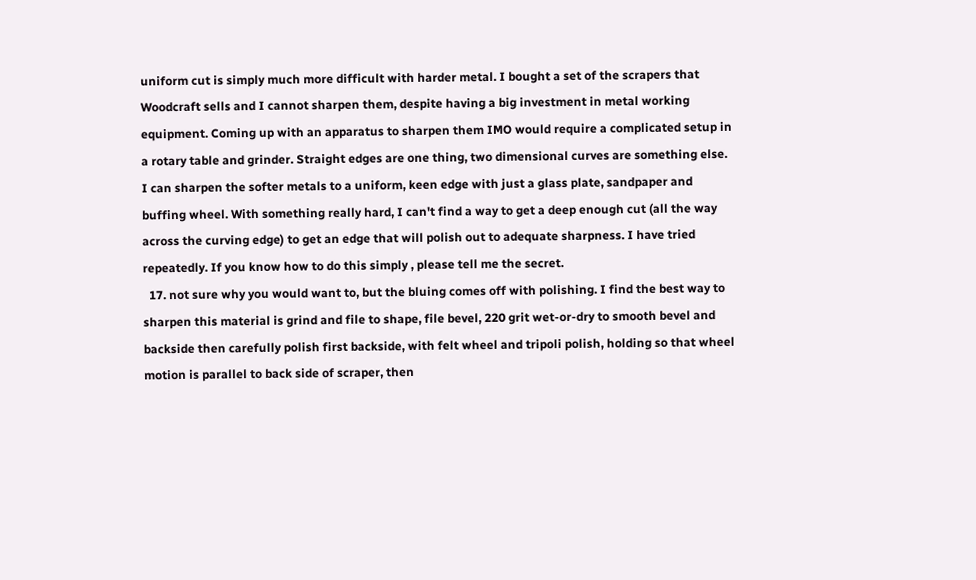uniform cut is simply much more difficult with harder metal. I bought a set of the scrapers that Woodcraft sells and I cannot sharpen them, despite having a big investment in metal working equipment. Coming up with an apparatus to sharpen them IMO would require a complicated setup in a rotary table and grinder. Straight edges are one thing, two dimensional curves are something else. I can sharpen the softer metals to a uniform, keen edge with just a glass plate, sandpaper and buffing wheel. With something really hard, I can't find a way to get a deep enough cut (all the way across the curving edge) to get an edge that will polish out to adequate sharpness. I have tried repeatedly. If you know how to do this simply , please tell me the secret.
  17. not sure why you would want to, but the bluing comes off with polishing. I find the best way to sharpen this material is grind and file to shape, file bevel, 220 grit wet-or-dry to smooth bevel and backside then carefully polish first backside, with felt wheel and tripoli polish, holding so that wheel motion is parallel to back side of scraper, then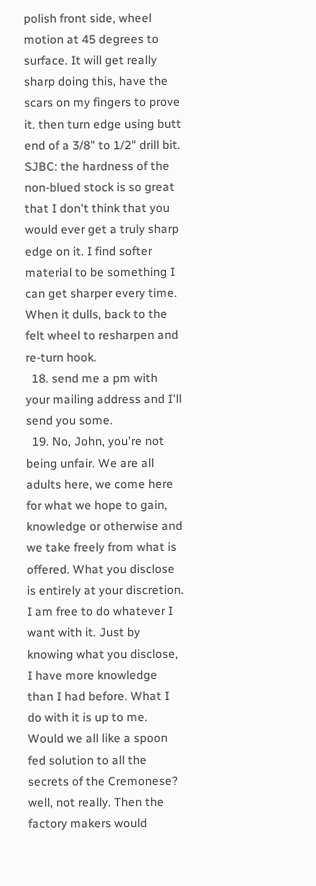polish front side, wheel motion at 45 degrees to surface. It will get really sharp doing this, have the scars on my fingers to prove it. then turn edge using butt end of a 3/8" to 1/2" drill bit. SJBC: the hardness of the non-blued stock is so great that I don't think that you would ever get a truly sharp edge on it. I find softer material to be something I can get sharper every time. When it dulls, back to the felt wheel to resharpen and re-turn hook.
  18. send me a pm with your mailing address and I'll send you some.
  19. No, John, you're not being unfair. We are all adults here, we come here for what we hope to gain, knowledge or otherwise and we take freely from what is offered. What you disclose is entirely at your discretion. I am free to do whatever I want with it. Just by knowing what you disclose, I have more knowledge than I had before. What I do with it is up to me. Would we all like a spoon fed solution to all the secrets of the Cremonese? well, not really. Then the factory makers would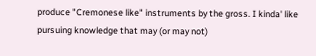produce "Cremonese like" instruments by the gross. I kinda' like pursuing knowledge that may (or may not)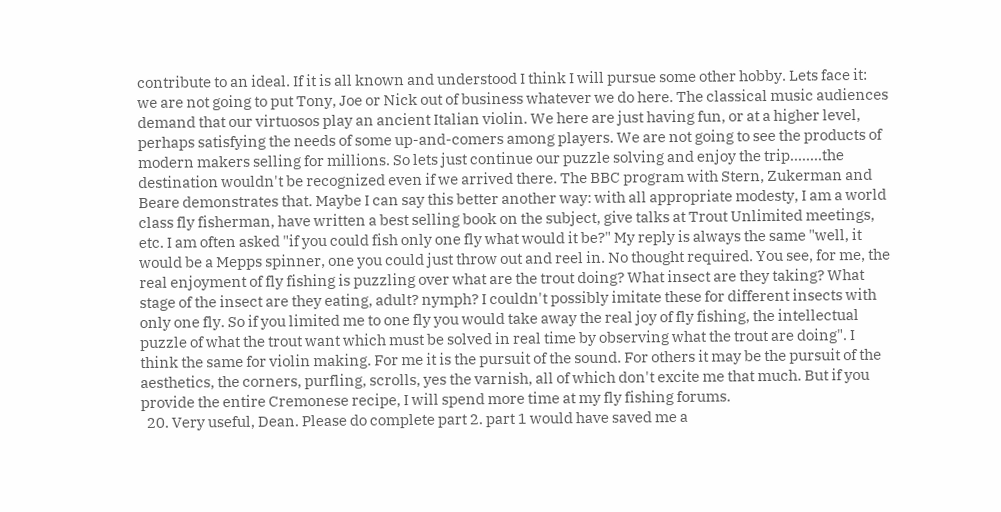contribute to an ideal. If it is all known and understood I think I will pursue some other hobby. Lets face it: we are not going to put Tony, Joe or Nick out of business whatever we do here. The classical music audiences demand that our virtuosos play an ancient Italian violin. We here are just having fun, or at a higher level, perhaps satisfying the needs of some up-and-comers among players. We are not going to see the products of modern makers selling for millions. So lets just continue our puzzle solving and enjoy the trip........the destination wouldn't be recognized even if we arrived there. The BBC program with Stern, Zukerman and Beare demonstrates that. Maybe I can say this better another way: with all appropriate modesty, I am a world class fly fisherman, have written a best selling book on the subject, give talks at Trout Unlimited meetings, etc. I am often asked "if you could fish only one fly what would it be?" My reply is always the same "well, it would be a Mepps spinner, one you could just throw out and reel in. No thought required. You see, for me, the real enjoyment of fly fishing is puzzling over what are the trout doing? What insect are they taking? What stage of the insect are they eating, adult? nymph? I couldn't possibly imitate these for different insects with only one fly. So if you limited me to one fly you would take away the real joy of fly fishing, the intellectual puzzle of what the trout want which must be solved in real time by observing what the trout are doing". I think the same for violin making. For me it is the pursuit of the sound. For others it may be the pursuit of the aesthetics, the corners, purfling, scrolls, yes the varnish, all of which don't excite me that much. But if you provide the entire Cremonese recipe, I will spend more time at my fly fishing forums.
  20. Very useful, Dean. Please do complete part 2. part 1 would have saved me a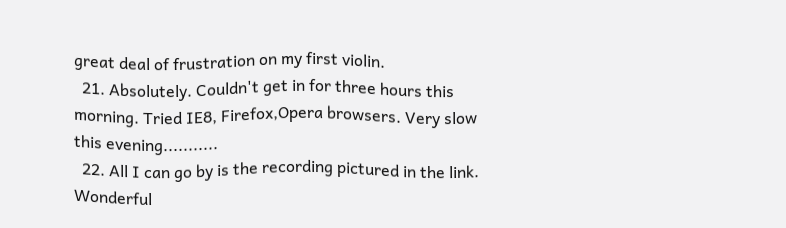great deal of frustration on my first violin.
  21. Absolutely. Couldn't get in for three hours this morning. Tried IE8, Firefox,Opera browsers. Very slow this evening...........
  22. All I can go by is the recording pictured in the link. Wonderful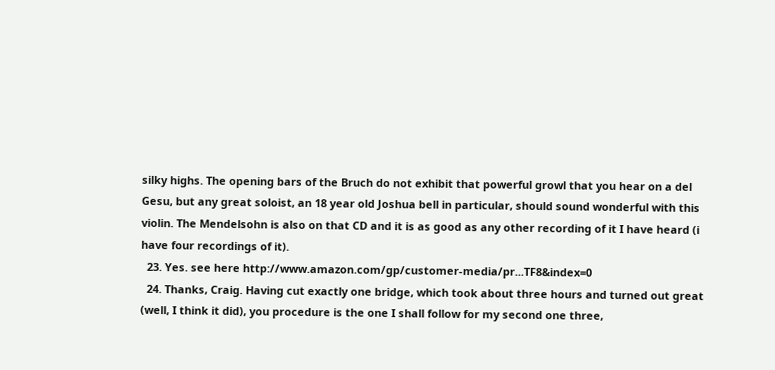silky highs. The opening bars of the Bruch do not exhibit that powerful growl that you hear on a del Gesu, but any great soloist, an 18 year old Joshua bell in particular, should sound wonderful with this violin. The Mendelsohn is also on that CD and it is as good as any other recording of it I have heard (i have four recordings of it).
  23. Yes. see here http://www.amazon.com/gp/customer-media/pr...TF8&index=0
  24. Thanks, Craig. Having cut exactly one bridge, which took about three hours and turned out great (well, I think it did), you procedure is the one I shall follow for my second one three,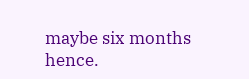maybe six months hence.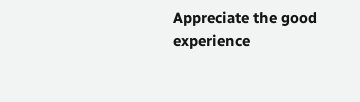Appreciate the good experience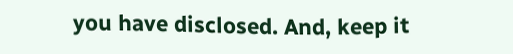you have disclosed. And, keep it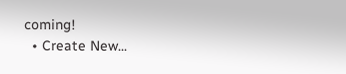coming!
  • Create New...